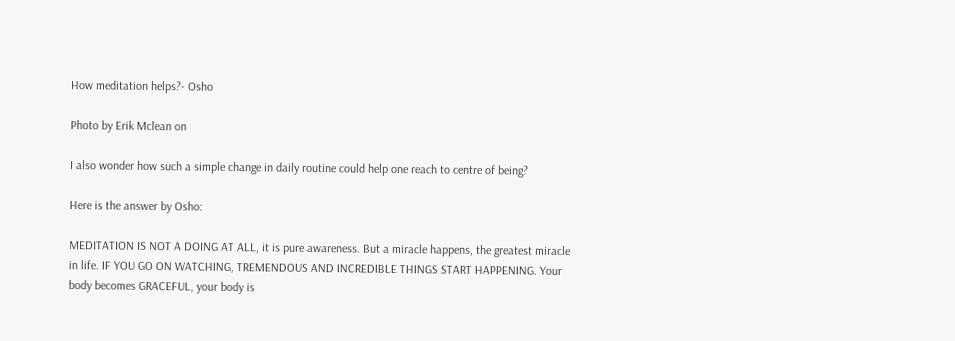How meditation helps?- Osho

Photo by Erik Mclean on

I also wonder how such a simple change in daily routine could help one reach to centre of being?

Here is the answer by Osho:

MEDITATION IS NOT A DOING AT ALL, it is pure awareness. But a miracle happens, the greatest miracle in life. IF YOU GO ON WATCHING, TREMENDOUS AND INCREDIBLE THINGS START HAPPENING. Your body becomes GRACEFUL, your body is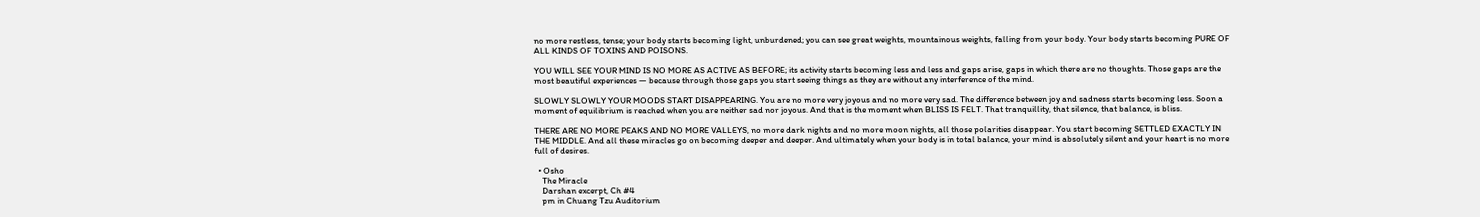no more restless, tense; your body starts becoming light, unburdened; you can see great weights, mountainous weights, falling from your body. Your body starts becoming PURE OF ALL KINDS OF TOXINS AND POISONS.

YOU WILL SEE YOUR MIND IS NO MORE AS ACTIVE AS BEFORE; its activity starts becoming less and less and gaps arise, gaps in which there are no thoughts. Those gaps are the most beautiful experiences — because through those gaps you start seeing things as they are without any interference of the mind.

SLOWLY SLOWLY YOUR MOODS START DISAPPEARING. You are no more very joyous and no more very sad. The difference between joy and sadness starts becoming less. Soon a moment of equilibrium is reached when you are neither sad nor joyous. And that is the moment when BLISS IS FELT. That tranquillity, that silence, that balance, is bliss.

THERE ARE NO MORE PEAKS AND NO MORE VALLEYS, no more dark nights and no more moon nights, all those polarities disappear. You start becoming SETTLED EXACTLY IN THE MIDDLE. And all these miracles go on becoming deeper and deeper. And ultimately when your body is in total balance, your mind is absolutely silent and your heart is no more full of desires.

  • Osho
    The Miracle
    Darshan excerpt, Ch #4
    pm in Chuang Tzu Auditorium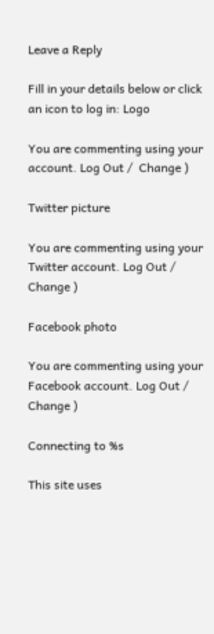Leave a Reply

Fill in your details below or click an icon to log in: Logo

You are commenting using your account. Log Out /  Change )

Twitter picture

You are commenting using your Twitter account. Log Out /  Change )

Facebook photo

You are commenting using your Facebook account. Log Out /  Change )

Connecting to %s

This site uses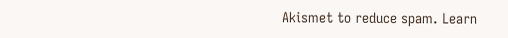Akismet to reduce spam. Learn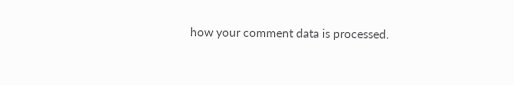how your comment data is processed.